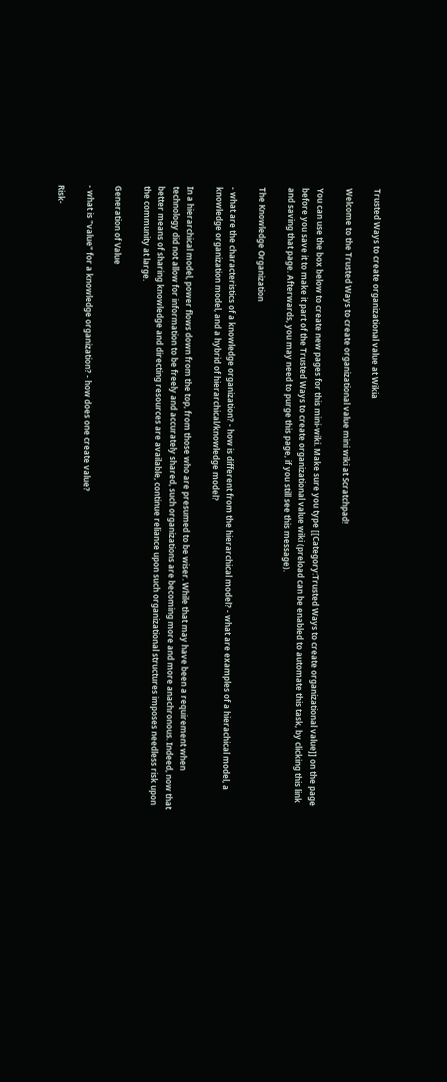Trusted Ways to create organizational value at Wikia

Welcome to the Trusted Ways to create organizational value mini wiki at Scratchpad!

You can use the box below to create new pages for this mini-wiki. Make sure you type [[Category:Trusted Ways to create organizational value]] on the page before you save it to make it part of the Trusted Ways to create organizational value wiki (preload can be enabled to automate this task, by clicking this link and saving that page. Afterwards, you may need to purge this page, if you still see this message).

The Knowledge Organization

- what are the characteristics of a knowledge organization? - how is different from the hierarchical model? - what are examples of a hierachical model, a knowledge organization model, and a hybrid of hierarchical/knowledge model?

In a hierarchical model, power flows down from the top, from those who are presumed to be wiser. While that may have been a requirement when technology did not allow for information to be freely and accurately shared, such organizations are becoming more and more anachronous. Indeed, now that better means of sharing knowledge and directing resources are available, continue reliance upon such organizational structures imposes needless risk upon the community at large.

Generation of Value

- what is "value" for a knowledge organization? - how does one create value?

Risk-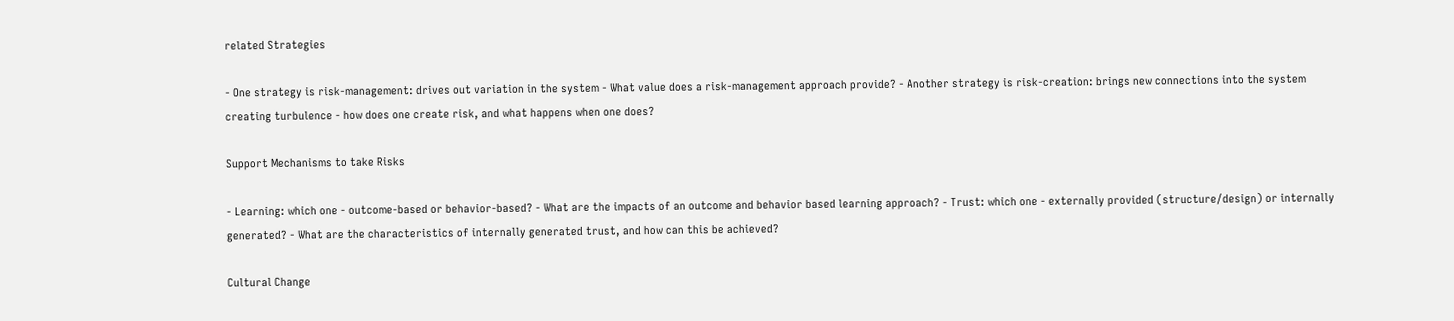related Strategies

- One strategy is risk-management: drives out variation in the system - What value does a risk-management approach provide? - Another strategy is risk-creation: brings new connections into the system creating turbulence - how does one create risk, and what happens when one does?

Support Mechanisms to take Risks

- Learning: which one - outcome-based or behavior-based? - What are the impacts of an outcome and behavior based learning approach? - Trust: which one - externally provided (structure/design) or internally generated? - What are the characteristics of internally generated trust, and how can this be achieved?

Cultural Change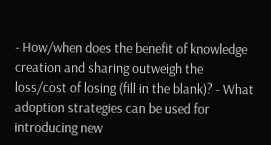- How/when does the benefit of knowledge creation and sharing outweigh the loss/cost of losing (fill in the blank)? - What adoption strategies can be used for introducing new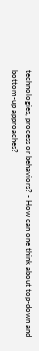technologies, process or behaviors? - How can one think about top-down and bottom-up approaches?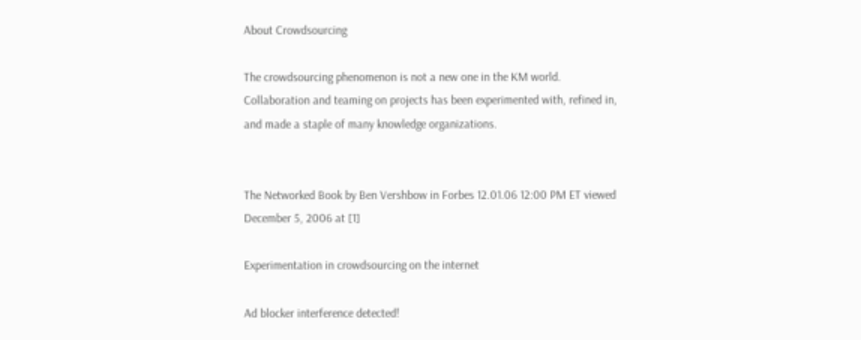About Crowdsourcing

The crowdsourcing phenomenon is not a new one in the KM world. Collaboration and teaming on projects has been experimented with, refined in, and made a staple of many knowledge organizations.


The Networked Book by Ben Vershbow in Forbes 12.01.06 12:00 PM ET viewed December 5, 2006 at [1]

Experimentation in crowdsourcing on the internet

Ad blocker interference detected!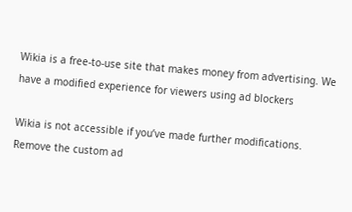Wikia is a free-to-use site that makes money from advertising. We have a modified experience for viewers using ad blockers

Wikia is not accessible if you’ve made further modifications. Remove the custom ad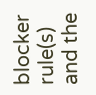blocker rule(s) and the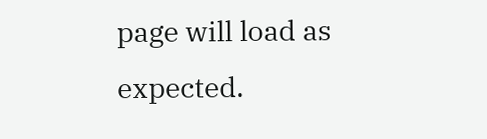page will load as expected.